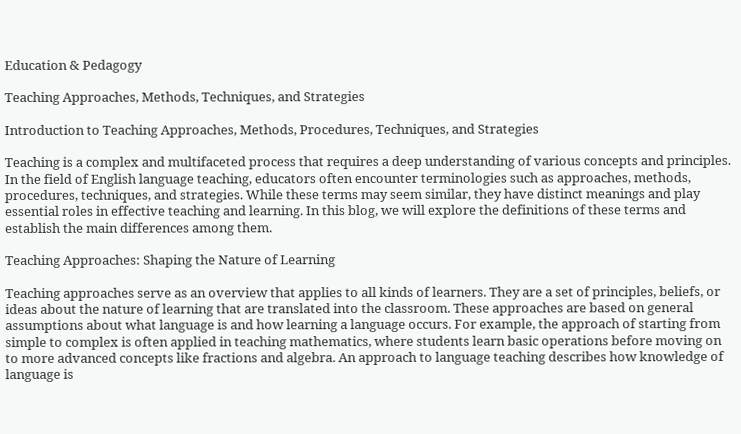Education & Pedagogy

Teaching Approaches, Methods, Techniques, and Strategies

Introduction to Teaching Approaches, Methods, Procedures, Techniques, and Strategies

Teaching is a complex and multifaceted process that requires a deep understanding of various concepts and principles. In the field of English language teaching, educators often encounter terminologies such as approaches, methods, procedures, techniques, and strategies. While these terms may seem similar, they have distinct meanings and play essential roles in effective teaching and learning. In this blog, we will explore the definitions of these terms and establish the main differences among them.

Teaching Approaches: Shaping the Nature of Learning

Teaching approaches serve as an overview that applies to all kinds of learners. They are a set of principles, beliefs, or ideas about the nature of learning that are translated into the classroom. These approaches are based on general assumptions about what language is and how learning a language occurs. For example, the approach of starting from simple to complex is often applied in teaching mathematics, where students learn basic operations before moving on to more advanced concepts like fractions and algebra. An approach to language teaching describes how knowledge of language is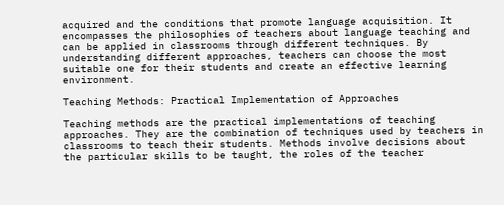acquired and the conditions that promote language acquisition. It encompasses the philosophies of teachers about language teaching and can be applied in classrooms through different techniques. By understanding different approaches, teachers can choose the most suitable one for their students and create an effective learning environment.

Teaching Methods: Practical Implementation of Approaches

Teaching methods are the practical implementations of teaching approaches. They are the combination of techniques used by teachers in classrooms to teach their students. Methods involve decisions about the particular skills to be taught, the roles of the teacher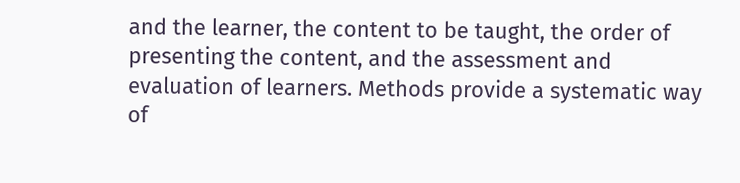and the learner, the content to be taught, the order of presenting the content, and the assessment and evaluation of learners. Methods provide a systematic way of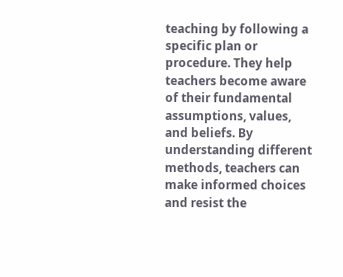teaching by following a specific plan or procedure. They help teachers become aware of their fundamental assumptions, values, and beliefs. By understanding different methods, teachers can make informed choices and resist the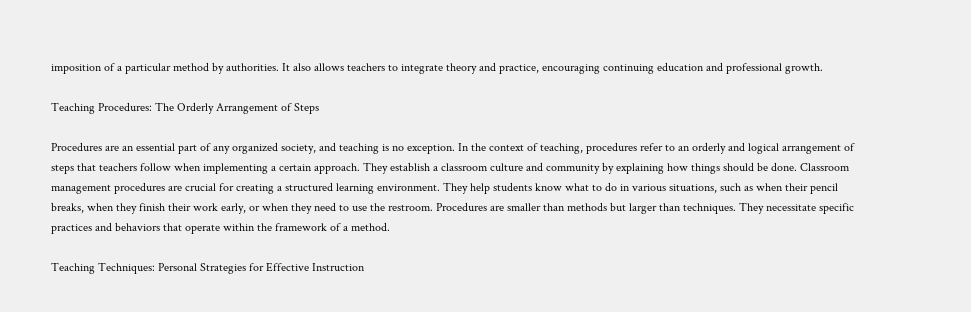imposition of a particular method by authorities. It also allows teachers to integrate theory and practice, encouraging continuing education and professional growth.

Teaching Procedures: The Orderly Arrangement of Steps

Procedures are an essential part of any organized society, and teaching is no exception. In the context of teaching, procedures refer to an orderly and logical arrangement of steps that teachers follow when implementing a certain approach. They establish a classroom culture and community by explaining how things should be done. Classroom management procedures are crucial for creating a structured learning environment. They help students know what to do in various situations, such as when their pencil breaks, when they finish their work early, or when they need to use the restroom. Procedures are smaller than methods but larger than techniques. They necessitate specific practices and behaviors that operate within the framework of a method.

Teaching Techniques: Personal Strategies for Effective Instruction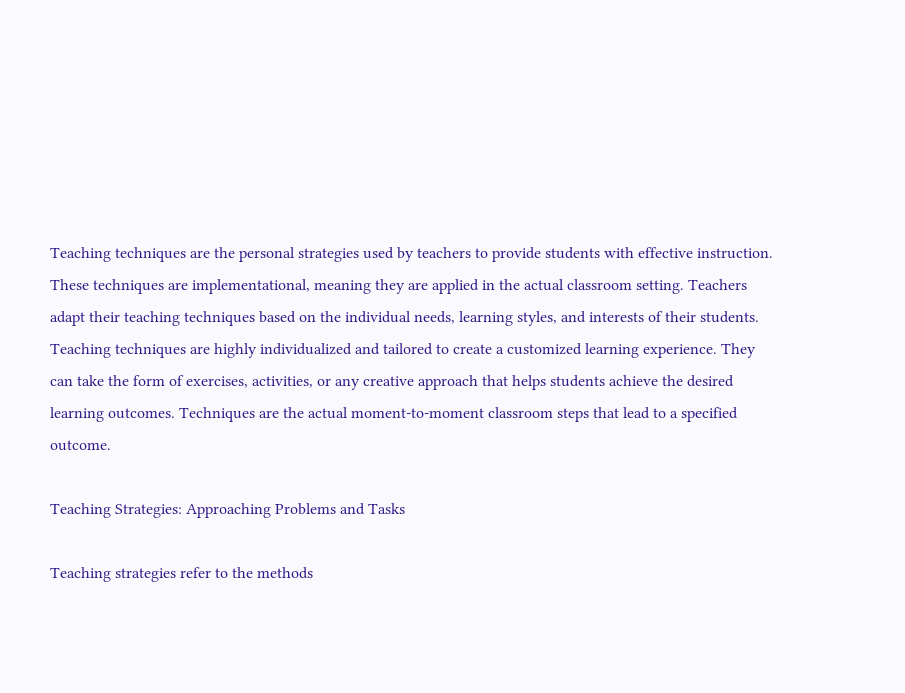Teaching techniques are the personal strategies used by teachers to provide students with effective instruction. These techniques are implementational, meaning they are applied in the actual classroom setting. Teachers adapt their teaching techniques based on the individual needs, learning styles, and interests of their students. Teaching techniques are highly individualized and tailored to create a customized learning experience. They can take the form of exercises, activities, or any creative approach that helps students achieve the desired learning outcomes. Techniques are the actual moment-to-moment classroom steps that lead to a specified outcome.

Teaching Strategies: Approaching Problems and Tasks

Teaching strategies refer to the methods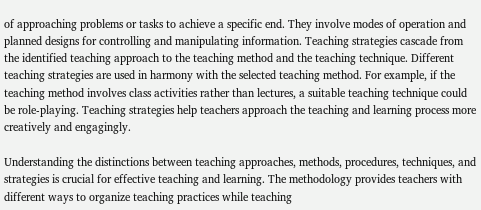of approaching problems or tasks to achieve a specific end. They involve modes of operation and planned designs for controlling and manipulating information. Teaching strategies cascade from the identified teaching approach to the teaching method and the teaching technique. Different teaching strategies are used in harmony with the selected teaching method. For example, if the teaching method involves class activities rather than lectures, a suitable teaching technique could be role-playing. Teaching strategies help teachers approach the teaching and learning process more creatively and engagingly.

Understanding the distinctions between teaching approaches, methods, procedures, techniques, and strategies is crucial for effective teaching and learning. The methodology provides teachers with different ways to organize teaching practices while teaching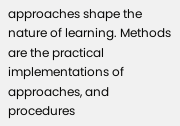approaches shape the nature of learning. Methods are the practical implementations of approaches, and procedures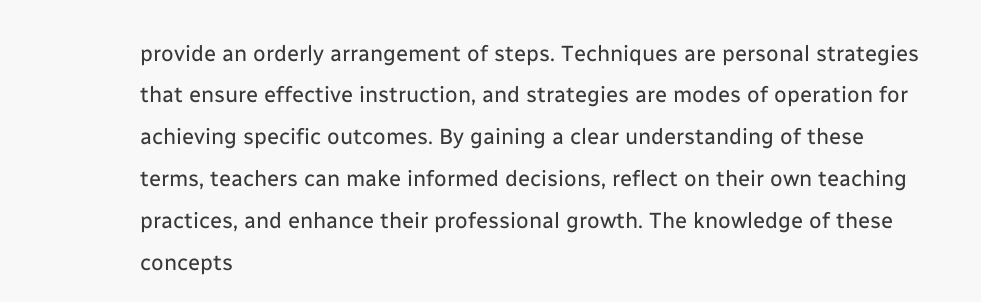provide an orderly arrangement of steps. Techniques are personal strategies that ensure effective instruction, and strategies are modes of operation for achieving specific outcomes. By gaining a clear understanding of these terms, teachers can make informed decisions, reflect on their own teaching practices, and enhance their professional growth. The knowledge of these concepts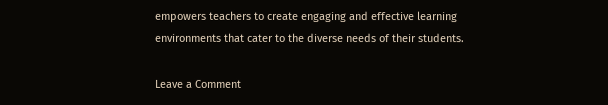empowers teachers to create engaging and effective learning environments that cater to the diverse needs of their students.

Leave a Comment